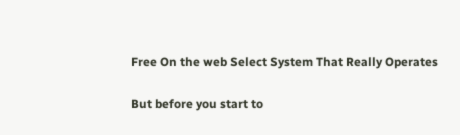Free On the web Select System That Really Operates

But before you start to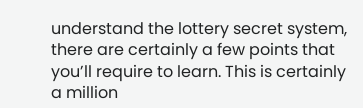understand the lottery secret system, there are certainly a few points that you’ll require to learn. This is certainly a million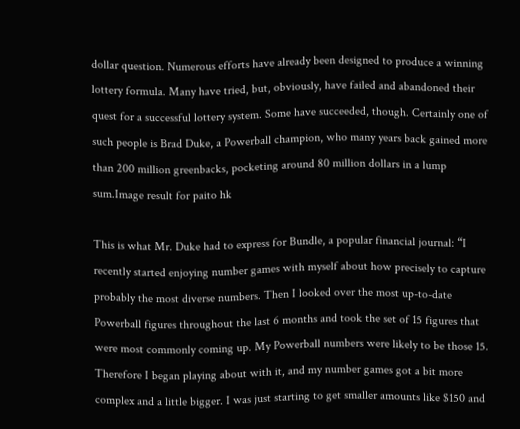dollar question. Numerous efforts have already been designed to produce a winning lottery formula. Many have tried, but, obviously, have failed and abandoned their quest for a successful lottery system. Some have succeeded, though. Certainly one of such people is Brad Duke, a Powerball champion, who many years back gained more than 200 million greenbacks, pocketing around 80 million dollars in a lump sum.Image result for paito hk

This is what Mr. Duke had to express for Bundle, a popular financial journal: “I recently started enjoying number games with myself about how precisely to capture probably the most diverse numbers. Then I looked over the most up-to-date Powerball figures throughout the last 6 months and took the set of 15 figures that were most commonly coming up. My Powerball numbers were likely to be those 15. Therefore I began playing about with it, and my number games got a bit more complex and a little bigger. I was just starting to get smaller amounts like $150 and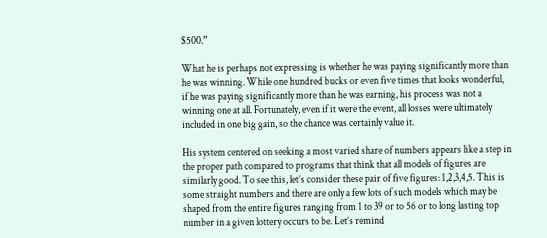$500.”

What he is perhaps not expressing is whether he was paying significantly more than he was winning. While one hundred bucks or even five times that looks wonderful, if he was paying significantly more than he was earning, his process was not a winning one at all. Fortunately, even if it were the event, all losses were ultimately included in one big gain, so the chance was certainly value it.

His system centered on seeking a most varied share of numbers appears like a step in the proper path compared to programs that think that all models of figures are similarly good. To see this, let’s consider these pair of five figures: 1,2,3,4,5. This is some straight numbers and there are only a few lots of such models which may be shaped from the entire figures ranging from 1 to 39 or to 56 or to long lasting top number in a given lottery occurs to be. Let’s remind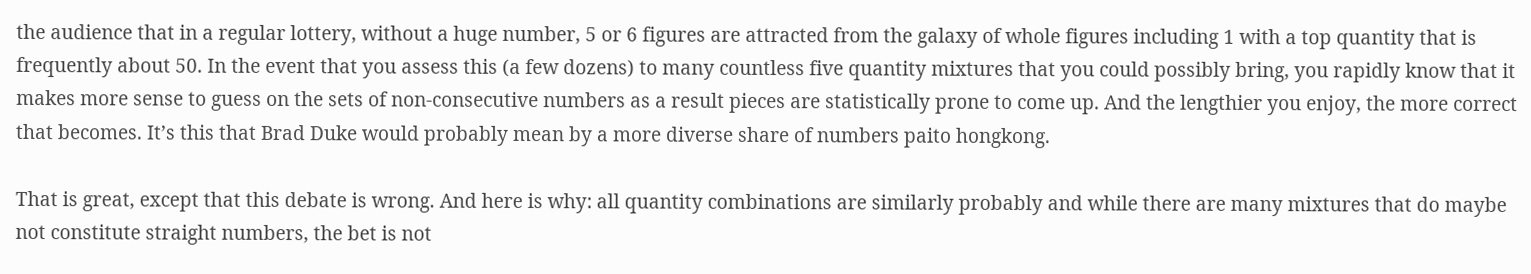the audience that in a regular lottery, without a huge number, 5 or 6 figures are attracted from the galaxy of whole figures including 1 with a top quantity that is frequently about 50. In the event that you assess this (a few dozens) to many countless five quantity mixtures that you could possibly bring, you rapidly know that it makes more sense to guess on the sets of non-consecutive numbers as a result pieces are statistically prone to come up. And the lengthier you enjoy, the more correct that becomes. It’s this that Brad Duke would probably mean by a more diverse share of numbers paito hongkong.

That is great, except that this debate is wrong. And here is why: all quantity combinations are similarly probably and while there are many mixtures that do maybe not constitute straight numbers, the bet is not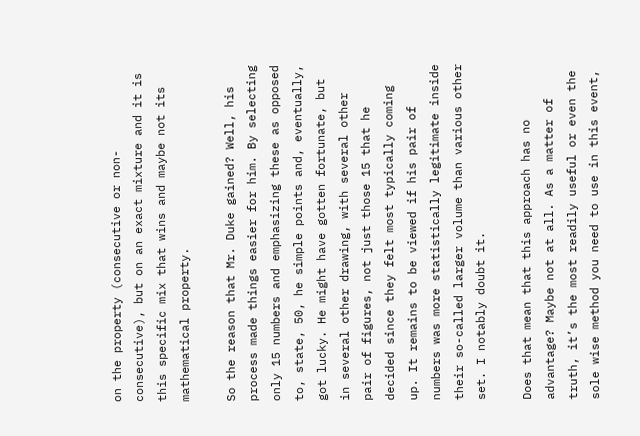on the property (consecutive or non-consecutive), but on an exact mixture and it is this specific mix that wins and maybe not its mathematical property.

So the reason that Mr. Duke gained? Well, his process made things easier for him. By selecting only 15 numbers and emphasizing these as opposed to, state, 50, he simple points and, eventually, got lucky. He might have gotten fortunate, but in several other drawing, with several other pair of figures, not just those 15 that he decided since they felt most typically coming up. It remains to be viewed if his pair of numbers was more statistically legitimate inside their so-called larger volume than various other set. I notably doubt it.

Does that mean that this approach has no advantage? Maybe not at all. As a matter of truth, it’s the most readily useful or even the sole wise method you need to use in this event,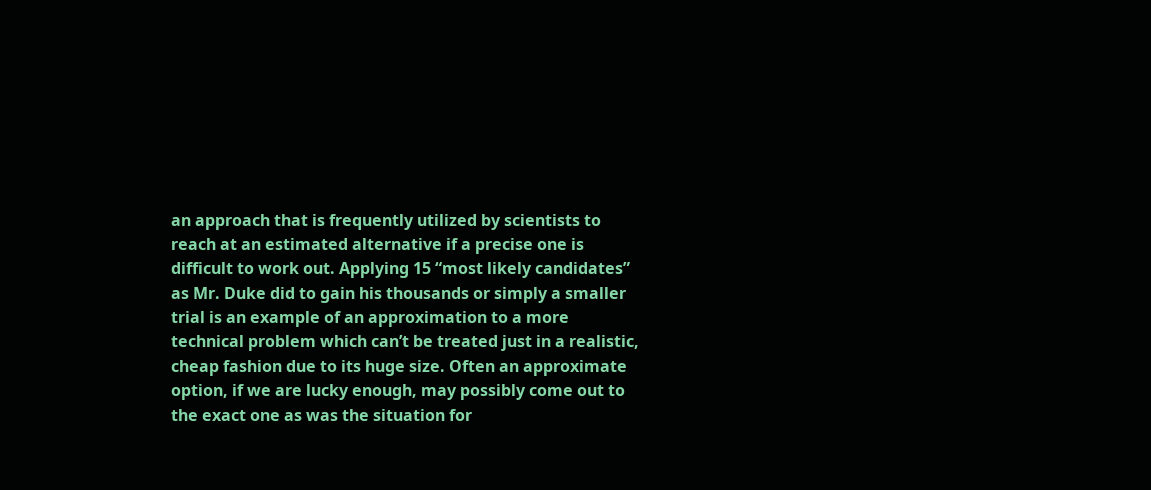an approach that is frequently utilized by scientists to reach at an estimated alternative if a precise one is difficult to work out. Applying 15 “most likely candidates” as Mr. Duke did to gain his thousands or simply a smaller trial is an example of an approximation to a more technical problem which can’t be treated just in a realistic, cheap fashion due to its huge size. Often an approximate option, if we are lucky enough, may possibly come out to the exact one as was the situation for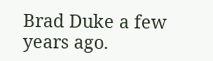Brad Duke a few years ago.